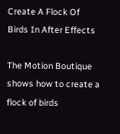Create A Flock Of Birds In After Effects

The Motion Boutique shows how to create a flock of birds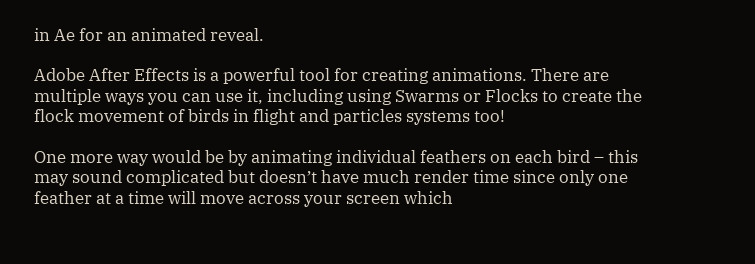in Ae for an animated reveal.

Adobe After Effects is a powerful tool for creating animations. There are multiple ways you can use it, including using Swarms or Flocks to create the flock movement of birds in flight and particles systems too!

One more way would be by animating individual feathers on each bird – this may sound complicated but doesn’t have much render time since only one feather at a time will move across your screen which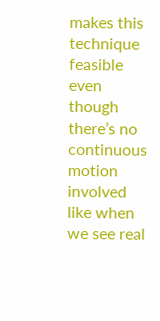makes this technique feasible even though there’s no continuous motion involved like when we see real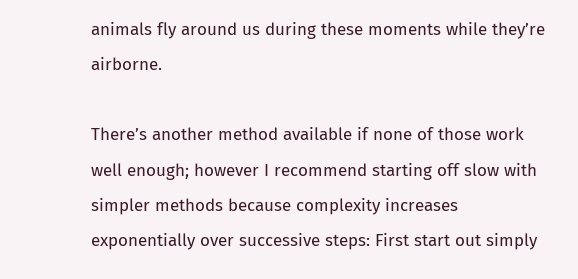animals fly around us during these moments while they’re airborne.

There’s another method available if none of those work well enough; however I recommend starting off slow with simpler methods because complexity increases exponentially over successive steps: First start out simply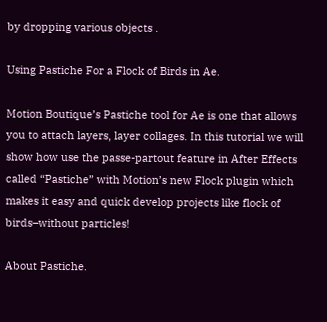by dropping various objects .

Using Pastiche For a Flock of Birds in Ae.

Motion Boutique’s Pastiche tool for Ae is one that allows you to attach layers, layer collages. In this tutorial we will show how use the passe-partout feature in After Effects called “Pastiche” with Motion’s new Flock plugin which makes it easy and quick develop projects like flock of birds–without particles!

About Pastiche.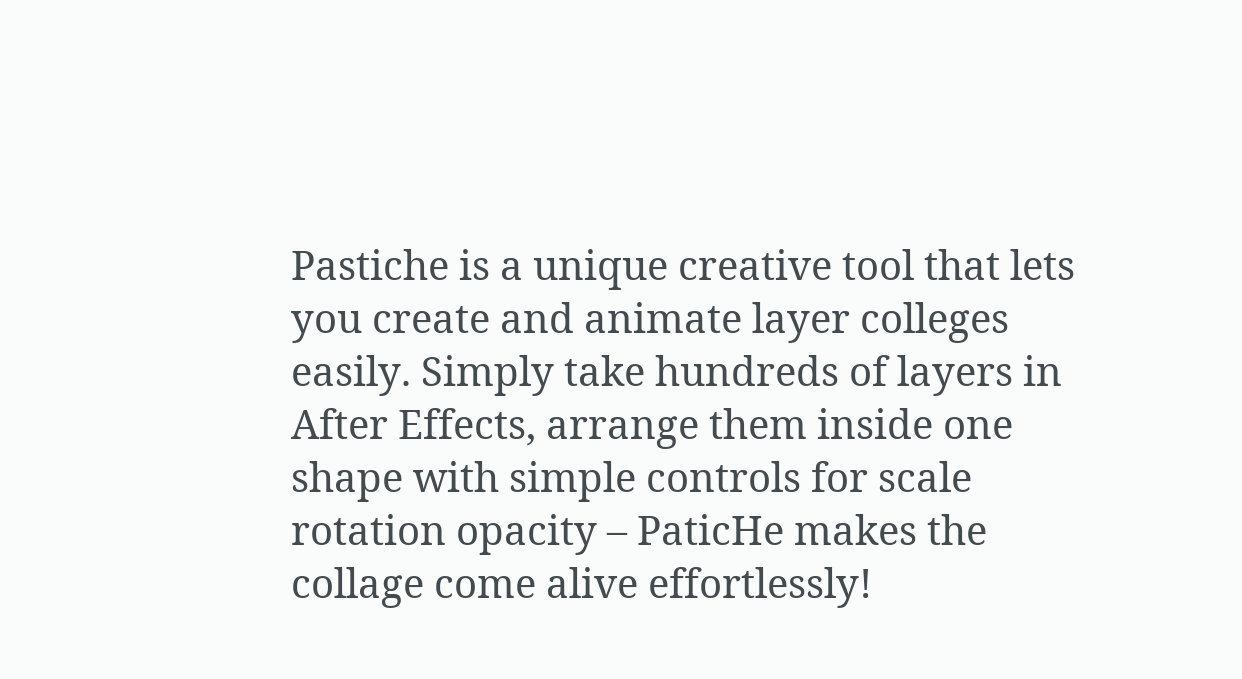Pastiche is a unique creative tool that lets you create and animate layer colleges easily. Simply take hundreds of layers in After Effects, arrange them inside one shape with simple controls for scale rotation opacity – PaticHe makes the collage come alive effortlessly!